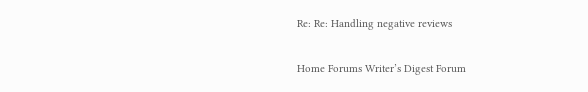Re: Re: Handling negative reviews

Home Forums Writer’s Digest Forum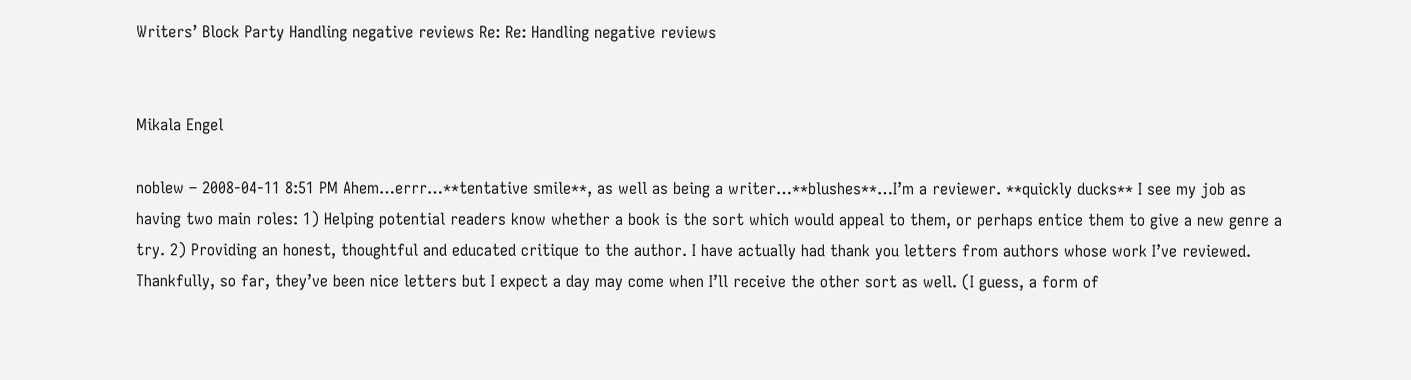Writers’ Block Party Handling negative reviews Re: Re: Handling negative reviews


Mikala Engel

noblew – 2008-04-11 8:51 PM Ahem…errr…**tentative smile**, as well as being a writer…**blushes**…I’m a reviewer. **quickly ducks** I see my job as having two main roles: 1) Helping potential readers know whether a book is the sort which would appeal to them, or perhaps entice them to give a new genre a try. 2) Providing an honest, thoughtful and educated critique to the author. I have actually had thank you letters from authors whose work I’ve reviewed. Thankfully, so far, they’ve been nice letters but I expect a day may come when I’ll receive the other sort as well. (I guess, a form of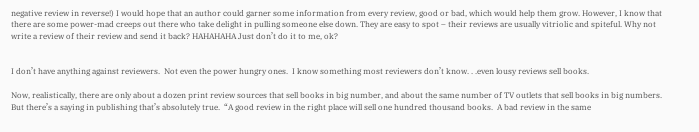negative review in reverse!) I would hope that an author could garner some information from every review, good or bad, which would help them grow. However, I know that there are some power-mad creeps out there who take delight in pulling someone else down. They are easy to spot – their reviews are usually vitriolic and spiteful. Why not write a review of their review and send it back? HAHAHAHA Just don’t do it to me, ok?


I don’t have anything against reviewers.  Not even the power hungry ones.  I know something most reviewers don’t know. . .even lousy reviews sell books.

Now, realistically, there are only about a dozen print review sources that sell books in big number, and about the same number of TV outlets that sell books in big numbers.  But there’s a saying in publishing that’s absolutely true.  “A good review in the right place will sell one hundred thousand books.  A bad review in the same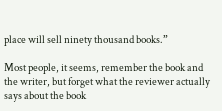place will sell ninety thousand books.”

Most people, it seems, remember the book and the writer, but forget what the reviewer actually says about the book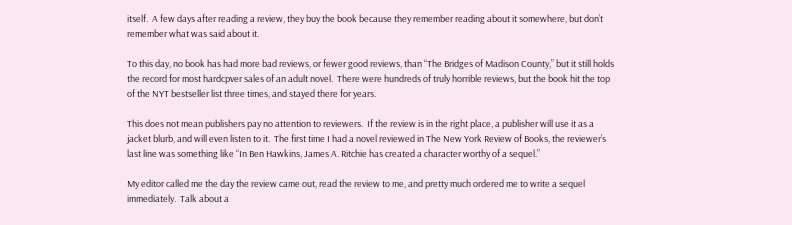itself.  A few days after reading a review, they buy the book because they remember reading about it somewhere, but don’t remember what was said about it.

To this day, no book has had more bad reviews, or fewer good reviews, than “The Bridges of Madison County,” but it still holds the record for most hardcpver sales of an adult novel.  There were hundreds of truly horrible reviews, but the book hit the top of the NYT bestseller list three times, and stayed there for years.

This does not mean publishers pay no attention to reviewers.  If the review is in the right place, a publisher will use it as a jacket blurb, and will even listen to it.  The first time I had a novel reviewed in The New York Review of Books, the reviewer’s last line was something like “In Ben Hawkins, James A. Ritchie has created a character worthy of a sequel.”

My editor called me the day the review came out, read the review to me, and pretty much ordered me to write a sequel immediately.  Talk about a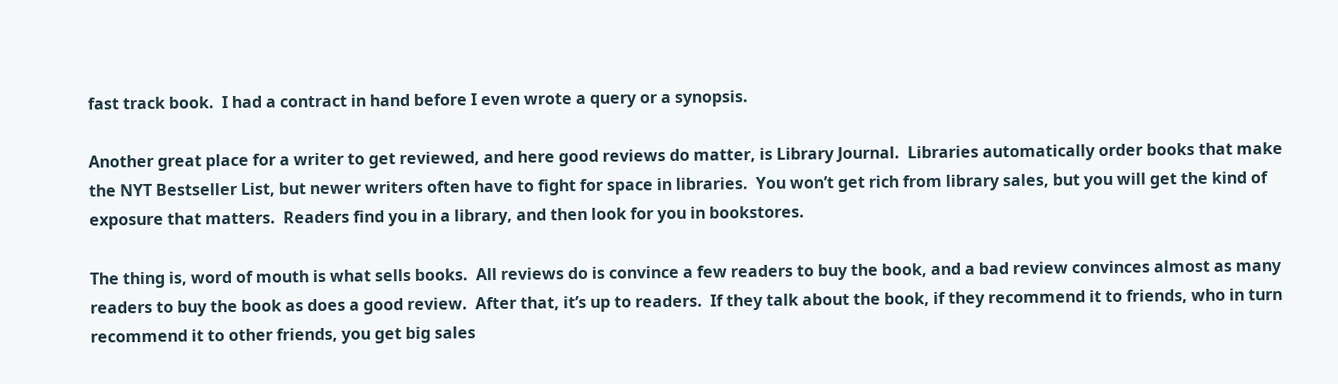fast track book.  I had a contract in hand before I even wrote a query or a synopsis.

Another great place for a writer to get reviewed, and here good reviews do matter, is Library Journal.  Libraries automatically order books that make the NYT Bestseller List, but newer writers often have to fight for space in libraries.  You won’t get rich from library sales, but you will get the kind of exposure that matters.  Readers find you in a library, and then look for you in bookstores.

The thing is, word of mouth is what sells books.  All reviews do is convince a few readers to buy the book, and a bad review convinces almost as many readers to buy the book as does a good review.  After that, it’s up to readers.  If they talk about the book, if they recommend it to friends, who in turn recommend it to other friends, you get big sales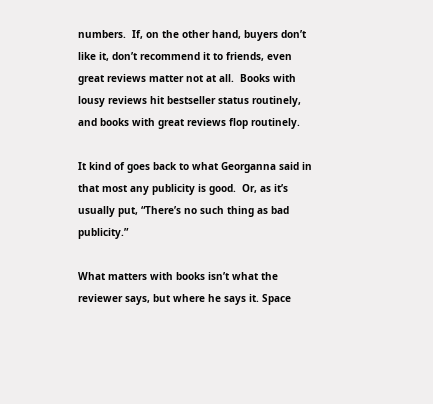numbers.  If, on the other hand, buyers don’t like it, don’t recommend it to friends, even great reviews matter not at all.  Books with lousy reviews hit bestseller status routinely, and books with great reviews flop routinely.

It kind of goes back to what Georganna said in that most any publicity is good.  Or, as it’s usually put, “There’s no such thing as bad publicity.”

What matters with books isn’t what the reviewer says, but where he says it. Space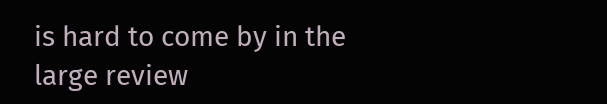is hard to come by in the large review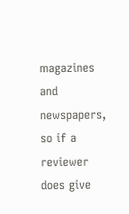magazines and newspapers, so if a reviewer does give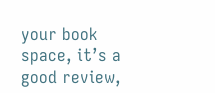your book space, it’s a good review,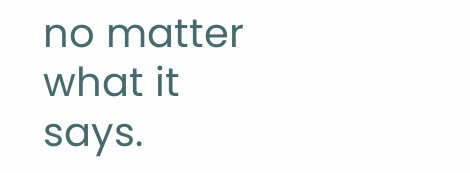no matter what it says.